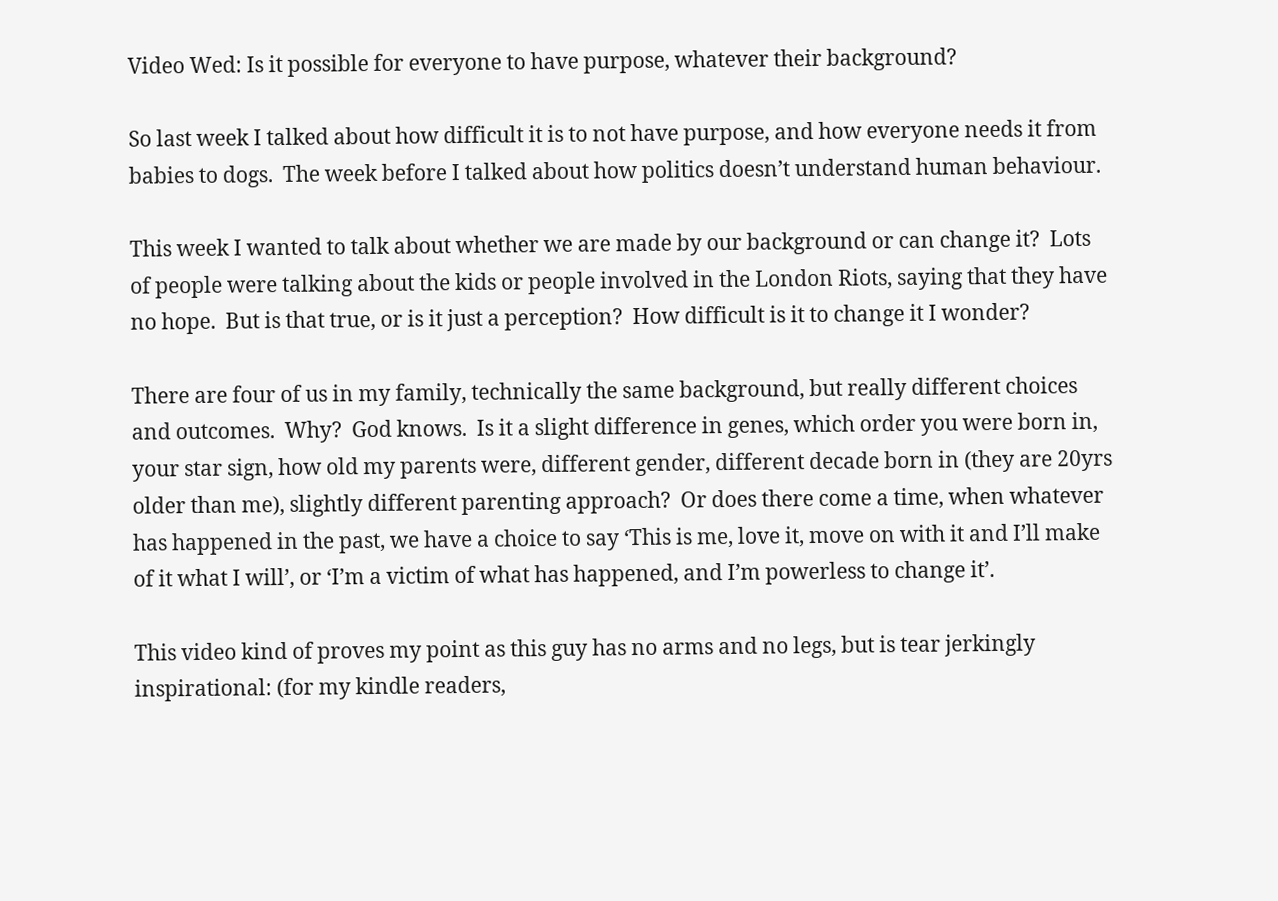Video Wed: Is it possible for everyone to have purpose, whatever their background?

So last week I talked about how difficult it is to not have purpose, and how everyone needs it from babies to dogs.  The week before I talked about how politics doesn’t understand human behaviour.

This week I wanted to talk about whether we are made by our background or can change it?  Lots of people were talking about the kids or people involved in the London Riots, saying that they have no hope.  But is that true, or is it just a perception?  How difficult is it to change it I wonder?

There are four of us in my family, technically the same background, but really different choices and outcomes.  Why?  God knows.  Is it a slight difference in genes, which order you were born in, your star sign, how old my parents were, different gender, different decade born in (they are 20yrs older than me), slightly different parenting approach?  Or does there come a time, when whatever has happened in the past, we have a choice to say ‘This is me, love it, move on with it and I’ll make of it what I will’, or ‘I’m a victim of what has happened, and I’m powerless to change it’.

This video kind of proves my point as this guy has no arms and no legs, but is tear jerkingly inspirational: (for my kindle readers,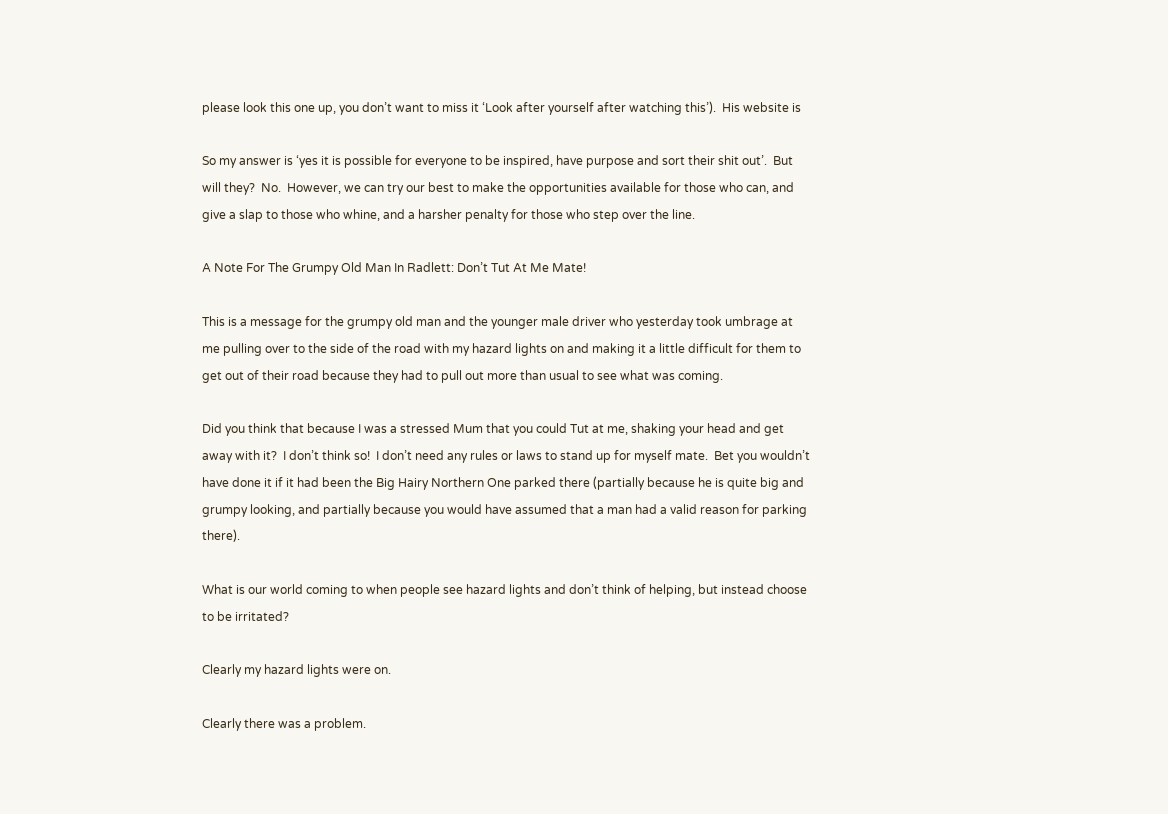please look this one up, you don’t want to miss it ‘Look after yourself after watching this’).  His website is

So my answer is ‘yes it is possible for everyone to be inspired, have purpose and sort their shit out’.  But will they?  No.  However, we can try our best to make the opportunities available for those who can, and give a slap to those who whine, and a harsher penalty for those who step over the line.

A Note For The Grumpy Old Man In Radlett: Don’t Tut At Me Mate!

This is a message for the grumpy old man and the younger male driver who yesterday took umbrage at me pulling over to the side of the road with my hazard lights on and making it a little difficult for them to get out of their road because they had to pull out more than usual to see what was coming.

Did you think that because I was a stressed Mum that you could Tut at me, shaking your head and get away with it?  I don’t think so!  I don’t need any rules or laws to stand up for myself mate.  Bet you wouldn’t have done it if it had been the Big Hairy Northern One parked there (partially because he is quite big and grumpy looking, and partially because you would have assumed that a man had a valid reason for parking there).

What is our world coming to when people see hazard lights and don’t think of helping, but instead choose to be irritated?

Clearly my hazard lights were on.

Clearly there was a problem.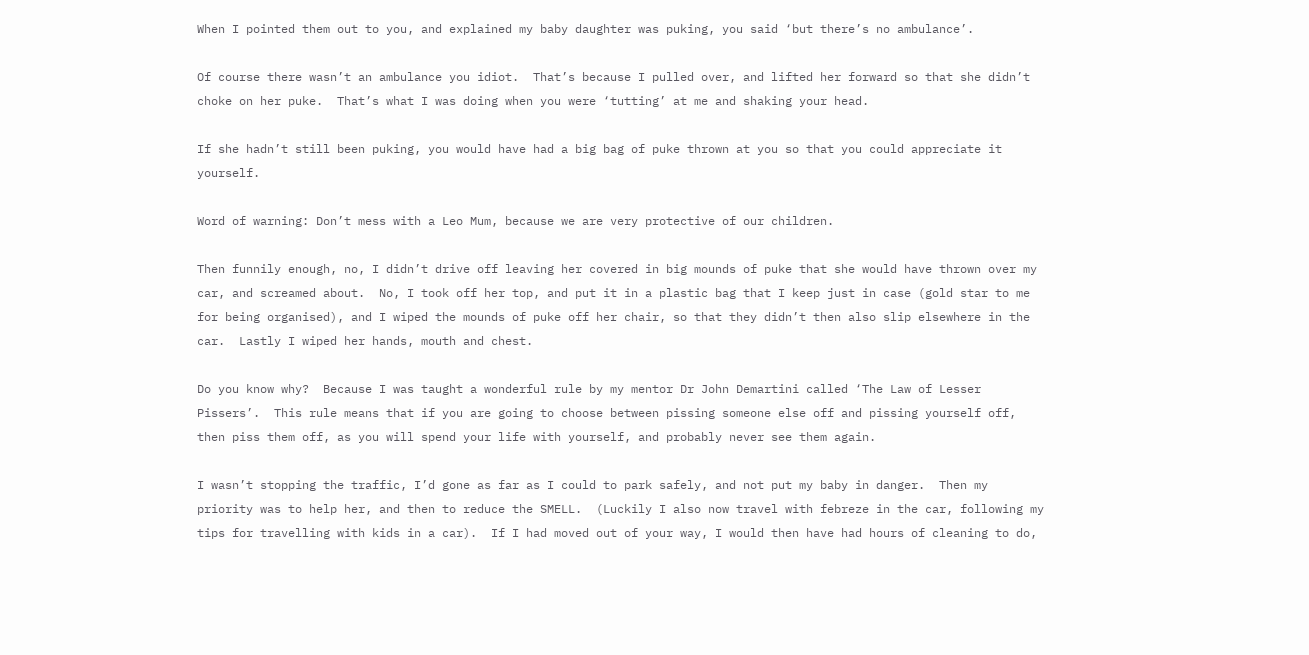When I pointed them out to you, and explained my baby daughter was puking, you said ‘but there’s no ambulance’.

Of course there wasn’t an ambulance you idiot.  That’s because I pulled over, and lifted her forward so that she didn’t choke on her puke.  That’s what I was doing when you were ‘tutting’ at me and shaking your head.

If she hadn’t still been puking, you would have had a big bag of puke thrown at you so that you could appreciate it yourself.

Word of warning: Don’t mess with a Leo Mum, because we are very protective of our children.

Then funnily enough, no, I didn’t drive off leaving her covered in big mounds of puke that she would have thrown over my car, and screamed about.  No, I took off her top, and put it in a plastic bag that I keep just in case (gold star to me for being organised), and I wiped the mounds of puke off her chair, so that they didn’t then also slip elsewhere in the car.  Lastly I wiped her hands, mouth and chest.

Do you know why?  Because I was taught a wonderful rule by my mentor Dr John Demartini called ‘The Law of Lesser Pissers’.  This rule means that if you are going to choose between pissing someone else off and pissing yourself off, then piss them off, as you will spend your life with yourself, and probably never see them again.

I wasn’t stopping the traffic, I’d gone as far as I could to park safely, and not put my baby in danger.  Then my priority was to help her, and then to reduce the SMELL.  (Luckily I also now travel with febreze in the car, following my tips for travelling with kids in a car).  If I had moved out of your way, I would then have had hours of cleaning to do,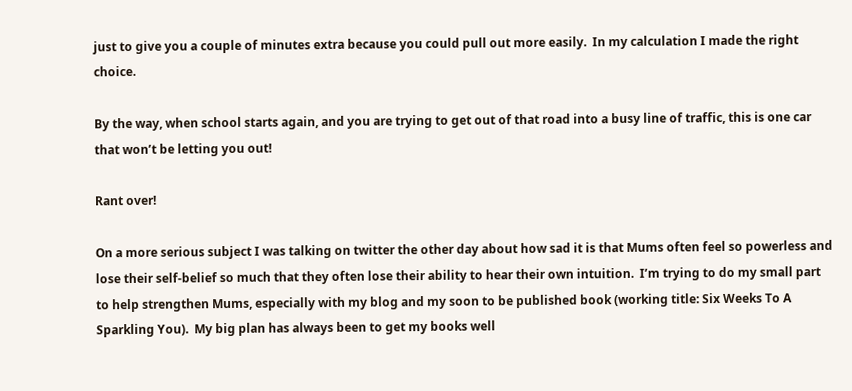just to give you a couple of minutes extra because you could pull out more easily.  In my calculation I made the right choice.

By the way, when school starts again, and you are trying to get out of that road into a busy line of traffic, this is one car that won’t be letting you out!

Rant over!

On a more serious subject I was talking on twitter the other day about how sad it is that Mums often feel so powerless and lose their self-belief so much that they often lose their ability to hear their own intuition.  I’m trying to do my small part to help strengthen Mums, especially with my blog and my soon to be published book (working title: Six Weeks To A Sparkling You).  My big plan has always been to get my books well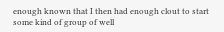enough known that I then had enough clout to start some kind of group of well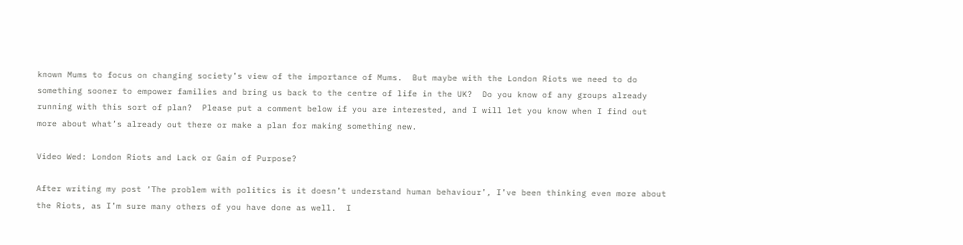known Mums to focus on changing society’s view of the importance of Mums.  But maybe with the London Riots we need to do something sooner to empower families and bring us back to the centre of life in the UK?  Do you know of any groups already running with this sort of plan?  Please put a comment below if you are interested, and I will let you know when I find out more about what’s already out there or make a plan for making something new.

Video Wed: London Riots and Lack or Gain of Purpose?

After writing my post ‘The problem with politics is it doesn’t understand human behaviour’, I’ve been thinking even more about the Riots, as I’m sure many others of you have done as well.  I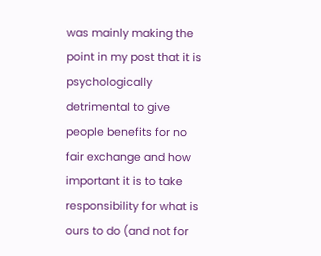was mainly making the point in my post that it is psychologically detrimental to give people benefits for no fair exchange and how important it is to take responsibility for what is ours to do (and not for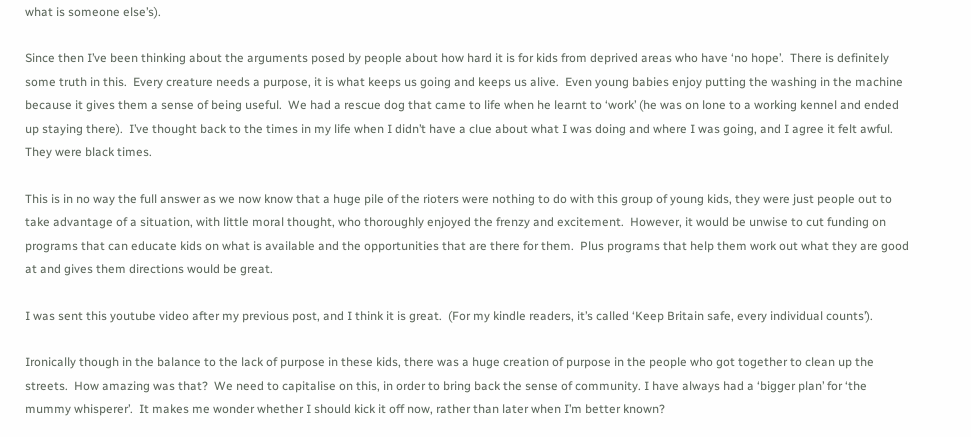what is someone else’s).

Since then I’ve been thinking about the arguments posed by people about how hard it is for kids from deprived areas who have ‘no hope’.  There is definitely some truth in this.  Every creature needs a purpose, it is what keeps us going and keeps us alive.  Even young babies enjoy putting the washing in the machine because it gives them a sense of being useful.  We had a rescue dog that came to life when he learnt to ‘work’ (he was on lone to a working kennel and ended up staying there).  I’ve thought back to the times in my life when I didn’t have a clue about what I was doing and where I was going, and I agree it felt awful.  They were black times.

This is in no way the full answer as we now know that a huge pile of the rioters were nothing to do with this group of young kids, they were just people out to take advantage of a situation, with little moral thought, who thoroughly enjoyed the frenzy and excitement.  However, it would be unwise to cut funding on programs that can educate kids on what is available and the opportunities that are there for them.  Plus programs that help them work out what they are good at and gives them directions would be great.

I was sent this youtube video after my previous post, and I think it is great.  (For my kindle readers, it’s called ‘Keep Britain safe, every individual counts’).

Ironically though in the balance to the lack of purpose in these kids, there was a huge creation of purpose in the people who got together to clean up the streets.  How amazing was that?  We need to capitalise on this, in order to bring back the sense of community. I have always had a ‘bigger plan’ for ‘the mummy whisperer’.  It makes me wonder whether I should kick it off now, rather than later when I’m better known?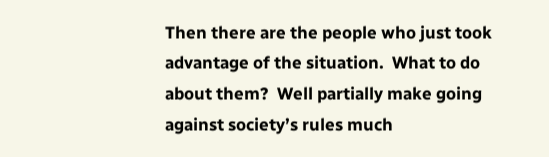Then there are the people who just took advantage of the situation.  What to do about them?  Well partially make going against society’s rules much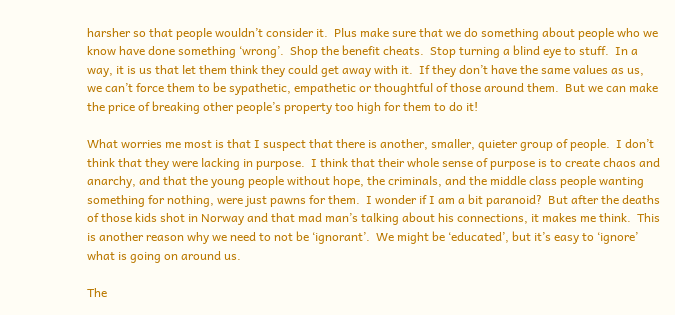harsher so that people wouldn’t consider it.  Plus make sure that we do something about people who we know have done something ‘wrong’.  Shop the benefit cheats.  Stop turning a blind eye to stuff.  In a way, it is us that let them think they could get away with it.  If they don’t have the same values as us, we can’t force them to be sypathetic, empathetic or thoughtful of those around them.  But we can make the price of breaking other people’s property too high for them to do it!

What worries me most is that I suspect that there is another, smaller, quieter group of people.  I don’t think that they were lacking in purpose.  I think that their whole sense of purpose is to create chaos and anarchy, and that the young people without hope, the criminals, and the middle class people wanting something for nothing, were just pawns for them.  I wonder if I am a bit paranoid?  But after the deaths of those kids shot in Norway and that mad man’s talking about his connections, it makes me think.  This is another reason why we need to not be ‘ignorant’.  We might be ‘educated’, but it’s easy to ‘ignore’ what is going on around us.

The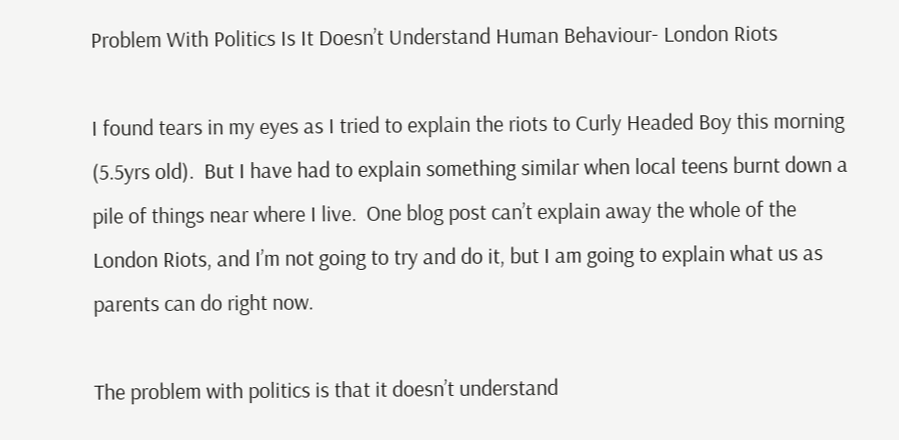Problem With Politics Is It Doesn’t Understand Human Behaviour- London Riots

I found tears in my eyes as I tried to explain the riots to Curly Headed Boy this morning (5.5yrs old).  But I have had to explain something similar when local teens burnt down a pile of things near where I live.  One blog post can’t explain away the whole of the London Riots, and I’m not going to try and do it, but I am going to explain what us as parents can do right now.

The problem with politics is that it doesn’t understand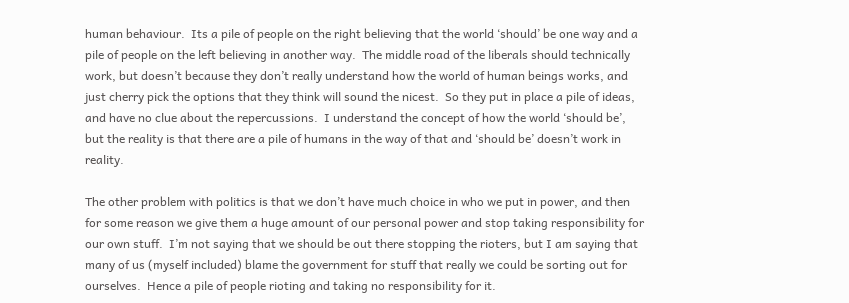human behaviour.  Its a pile of people on the right believing that the world ‘should’ be one way and a pile of people on the left believing in another way.  The middle road of the liberals should technically work, but doesn’t because they don’t really understand how the world of human beings works, and just cherry pick the options that they think will sound the nicest.  So they put in place a pile of ideas, and have no clue about the repercussions.  I understand the concept of how the world ‘should be’, but the reality is that there are a pile of humans in the way of that and ‘should be’ doesn’t work in reality.

The other problem with politics is that we don’t have much choice in who we put in power, and then for some reason we give them a huge amount of our personal power and stop taking responsibility for our own stuff.  I’m not saying that we should be out there stopping the rioters, but I am saying that many of us (myself included) blame the government for stuff that really we could be sorting out for ourselves.  Hence a pile of people rioting and taking no responsibility for it.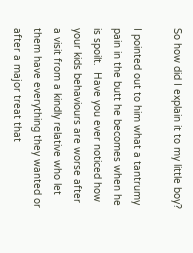So how did I explain it to my little boy?

I pointed out to him what a tantrumy pain in the butt he becomes when he is spoilt.  Have you ever noticed how your kids behaviours are worse after a visit from a kindly relative who let them have everything they wanted or after a major treat that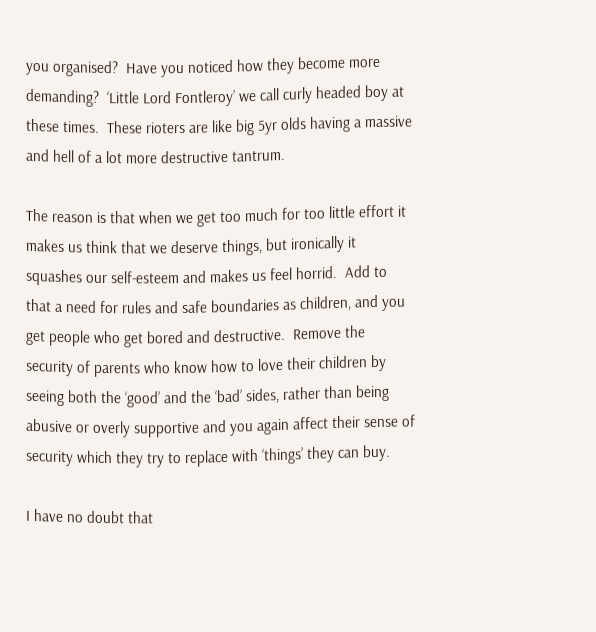you organised?  Have you noticed how they become more demanding?  ‘Little Lord Fontleroy’ we call curly headed boy at these times.  These rioters are like big 5yr olds having a massive and hell of a lot more destructive tantrum.

The reason is that when we get too much for too little effort it makes us think that we deserve things, but ironically it squashes our self-esteem and makes us feel horrid.  Add to that a need for rules and safe boundaries as children, and you get people who get bored and destructive.  Remove the security of parents who know how to love their children by seeing both the ‘good’ and the ‘bad’ sides, rather than being abusive or overly supportive and you again affect their sense of security which they try to replace with ‘things’ they can buy.

I have no doubt that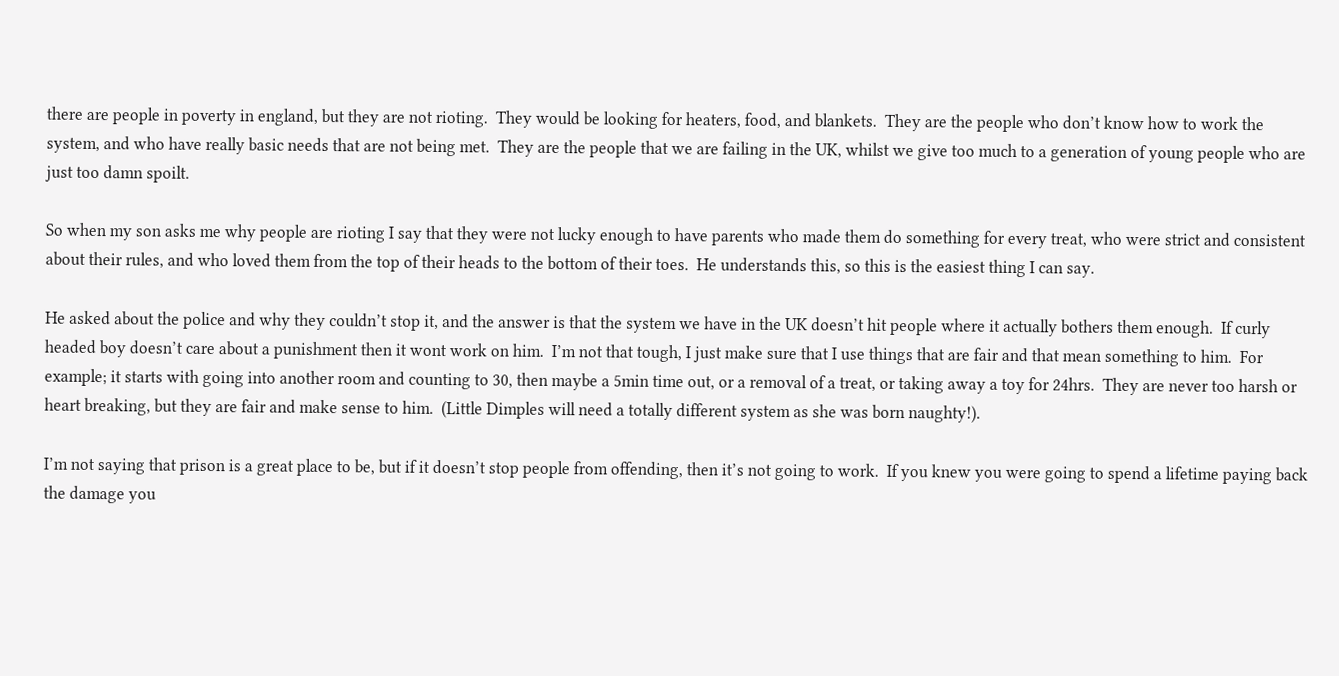there are people in poverty in england, but they are not rioting.  They would be looking for heaters, food, and blankets.  They are the people who don’t know how to work the system, and who have really basic needs that are not being met.  They are the people that we are failing in the UK, whilst we give too much to a generation of young people who are just too damn spoilt.

So when my son asks me why people are rioting I say that they were not lucky enough to have parents who made them do something for every treat, who were strict and consistent about their rules, and who loved them from the top of their heads to the bottom of their toes.  He understands this, so this is the easiest thing I can say.

He asked about the police and why they couldn’t stop it, and the answer is that the system we have in the UK doesn’t hit people where it actually bothers them enough.  If curly headed boy doesn’t care about a punishment then it wont work on him.  I’m not that tough, I just make sure that I use things that are fair and that mean something to him.  For example; it starts with going into another room and counting to 30, then maybe a 5min time out, or a removal of a treat, or taking away a toy for 24hrs.  They are never too harsh or heart breaking, but they are fair and make sense to him.  (Little Dimples will need a totally different system as she was born naughty!).

I’m not saying that prison is a great place to be, but if it doesn’t stop people from offending, then it’s not going to work.  If you knew you were going to spend a lifetime paying back the damage you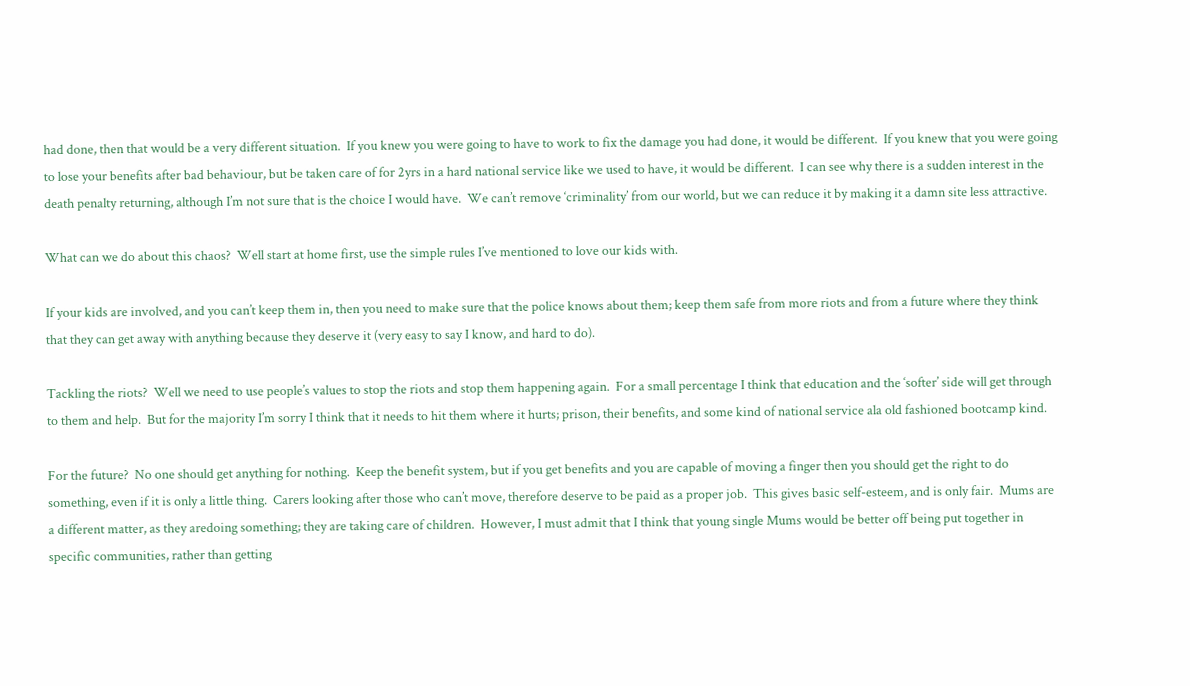had done, then that would be a very different situation.  If you knew you were going to have to work to fix the damage you had done, it would be different.  If you knew that you were going to lose your benefits after bad behaviour, but be taken care of for 2yrs in a hard national service like we used to have, it would be different.  I can see why there is a sudden interest in the death penalty returning, although I’m not sure that is the choice I would have.  We can’t remove ‘criminality’ from our world, but we can reduce it by making it a damn site less attractive.

What can we do about this chaos?  Well start at home first, use the simple rules I’ve mentioned to love our kids with.

If your kids are involved, and you can’t keep them in, then you need to make sure that the police knows about them; keep them safe from more riots and from a future where they think that they can get away with anything because they deserve it (very easy to say I know, and hard to do).

Tackling the riots?  Well we need to use people’s values to stop the riots and stop them happening again.  For a small percentage I think that education and the ‘softer’ side will get through to them and help.  But for the majority I’m sorry I think that it needs to hit them where it hurts; prison, their benefits, and some kind of national service ala old fashioned bootcamp kind.

For the future?  No one should get anything for nothing.  Keep the benefit system, but if you get benefits and you are capable of moving a finger then you should get the right to do something, even if it is only a little thing.  Carers looking after those who can’t move, therefore deserve to be paid as a proper job.  This gives basic self-esteem, and is only fair.  Mums are a different matter, as they aredoing something; they are taking care of children.  However, I must admit that I think that young single Mums would be better off being put together in specific communities, rather than getting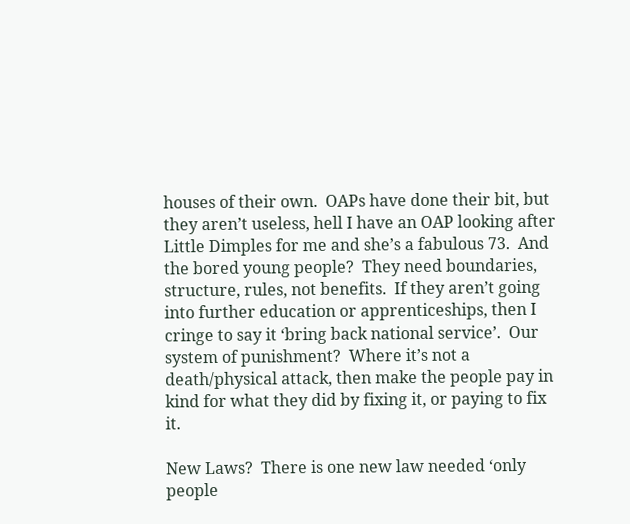houses of their own.  OAPs have done their bit, but they aren’t useless, hell I have an OAP looking after Little Dimples for me and she’s a fabulous 73.  And the bored young people?  They need boundaries, structure, rules, not benefits.  If they aren’t going into further education or apprenticeships, then I cringe to say it ‘bring back national service’.  Our system of punishment?  Where it’s not a death/physical attack, then make the people pay in kind for what they did by fixing it, or paying to fix it.

New Laws?  There is one new law needed ‘only people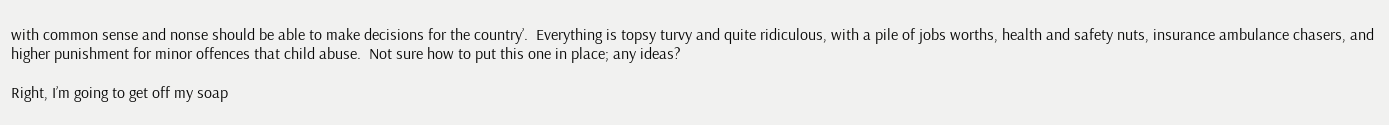with common sense and nonse should be able to make decisions for the country’.  Everything is topsy turvy and quite ridiculous, with a pile of jobs worths, health and safety nuts, insurance ambulance chasers, and higher punishment for minor offences that child abuse.  Not sure how to put this one in place; any ideas?

Right, I’m going to get off my soap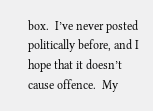box.  I’ve never posted politically before, and I hope that it doesn’t cause offence.  My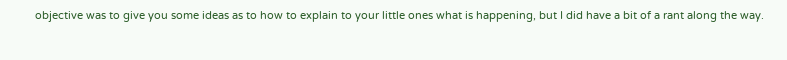objective was to give you some ideas as to how to explain to your little ones what is happening, but I did have a bit of a rant along the way.